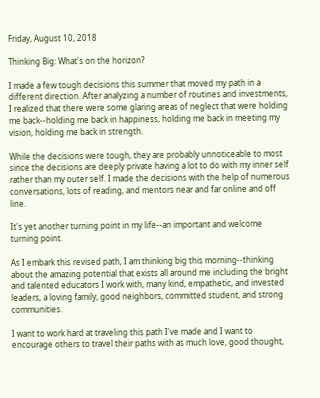Friday, August 10, 2018

Thinking Big: What's on the horizon?

I made a few tough decisions this summer that moved my path in a different direction. After analyzing a number of routines and investments, I realized that there were some glaring areas of neglect that were holding me back--holding me back in happiness, holding me back in meeting my vision, holding me back in strength.

While the decisions were tough, they are probably unnoticeable to most since the decisions are deeply private having a lot to do with my inner self rather than my outer self. I made the decisions with the help of numerous conversations, lots of reading, and mentors near and far online and off line.

It's yet another turning point in my life--an important and welcome turning point.

As I embark this revised path, I am thinking big this morning--thinking about the amazing potential that exists all around me including the bright and talented educators I work with, many kind, empathetic, and invested leaders, a loving family, good neighbors, committed student, and strong communities.

I want to work hard at traveling this path I've made and I want to encourage others to travel their paths with as much love, good thought,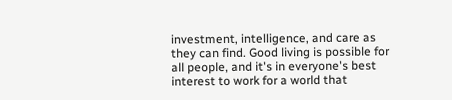investment, intelligence, and care as they can find. Good living is possible for all people, and it's in everyone's best interest to work for a world that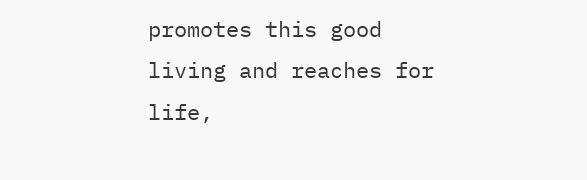promotes this good living and reaches for life,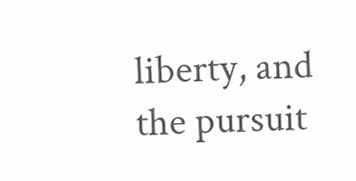liberty, and the pursuit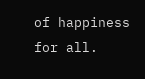of happiness for all.